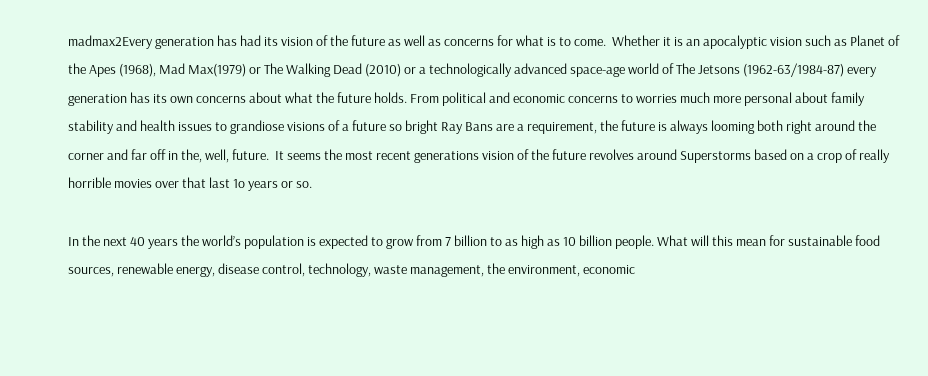madmax2Every generation has had its vision of the future as well as concerns for what is to come.  Whether it is an apocalyptic vision such as Planet of the Apes (1968), Mad Max(1979) or The Walking Dead (2010) or a technologically advanced space-age world of The Jetsons (1962-63/1984-87) every generation has its own concerns about what the future holds. From political and economic concerns to worries much more personal about family stability and health issues to grandiose visions of a future so bright Ray Bans are a requirement, the future is always looming both right around the corner and far off in the, well, future.  It seems the most recent generations vision of the future revolves around Superstorms based on a crop of really horrible movies over that last 1o years or so.

In the next 40 years the world’s population is expected to grow from 7 billion to as high as 10 billion people. What will this mean for sustainable food sources, renewable energy, disease control, technology, waste management, the environment, economic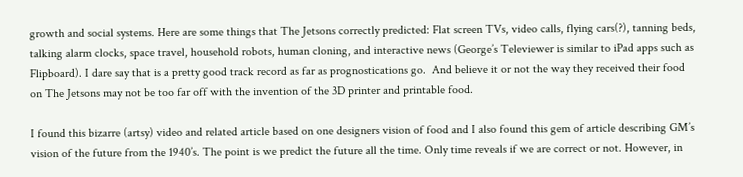growth and social systems. Here are some things that The Jetsons correctly predicted: Flat screen TVs, video calls, flying cars(?), tanning beds, talking alarm clocks, space travel, household robots, human cloning, and interactive news (George’s Televiewer is similar to iPad apps such as Flipboard). I dare say that is a pretty good track record as far as prognostications go.  And believe it or not the way they received their food on The Jetsons may not be too far off with the invention of the 3D printer and printable food.

I found this bizarre (artsy) video and related article based on one designers vision of food and I also found this gem of article describing GM’s vision of the future from the 1940’s. The point is we predict the future all the time. Only time reveals if we are correct or not. However, in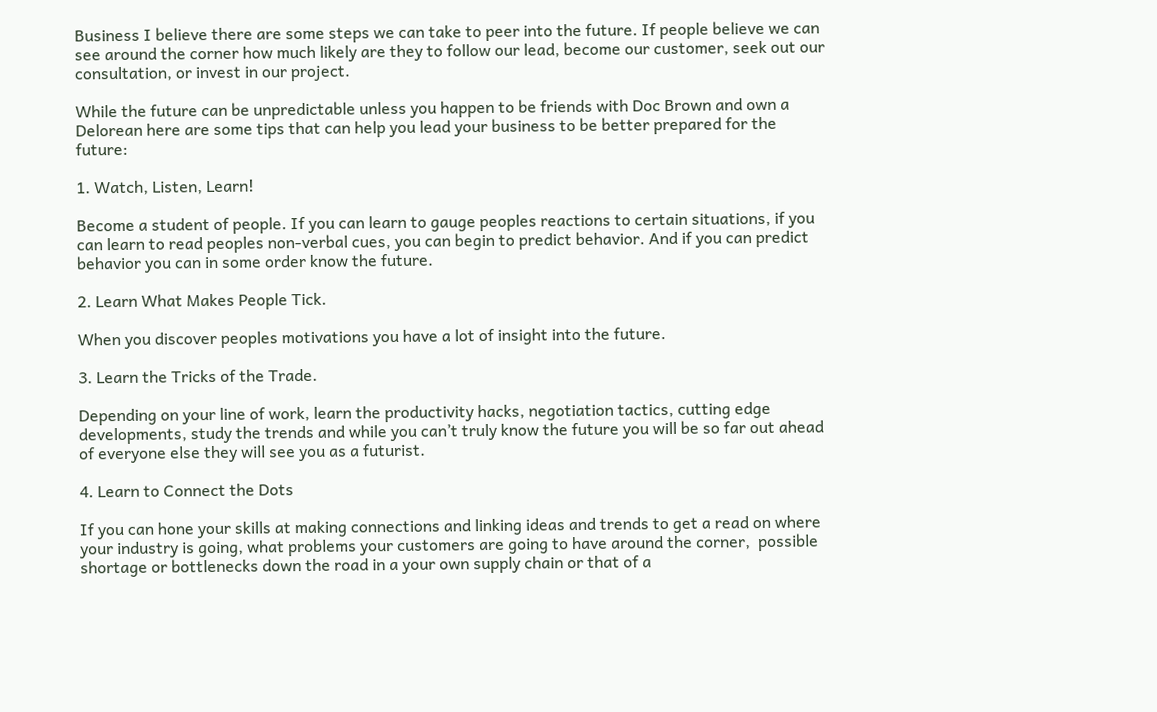Business I believe there are some steps we can take to peer into the future. If people believe we can see around the corner how much likely are they to follow our lead, become our customer, seek out our consultation, or invest in our project.

While the future can be unpredictable unless you happen to be friends with Doc Brown and own a Delorean here are some tips that can help you lead your business to be better prepared for the future:

1. Watch, Listen, Learn!

Become a student of people. If you can learn to gauge peoples reactions to certain situations, if you can learn to read peoples non-verbal cues, you can begin to predict behavior. And if you can predict behavior you can in some order know the future.

2. Learn What Makes People Tick.

When you discover peoples motivations you have a lot of insight into the future.

3. Learn the Tricks of the Trade.

Depending on your line of work, learn the productivity hacks, negotiation tactics, cutting edge developments, study the trends and while you can’t truly know the future you will be so far out ahead of everyone else they will see you as a futurist.

4. Learn to Connect the Dots

If you can hone your skills at making connections and linking ideas and trends to get a read on where your industry is going, what problems your customers are going to have around the corner,  possible shortage or bottlenecks down the road in a your own supply chain or that of a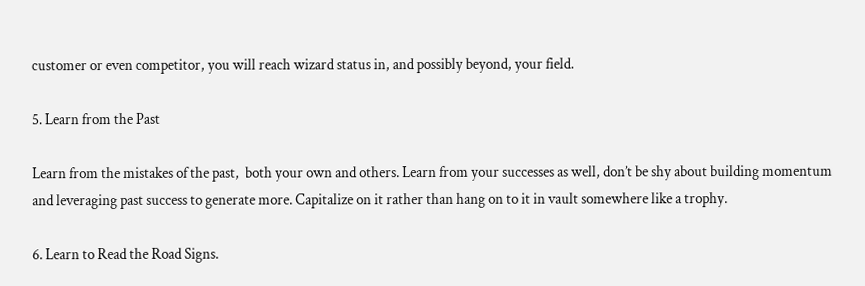customer or even competitor, you will reach wizard status in, and possibly beyond, your field.

5. Learn from the Past

Learn from the mistakes of the past,  both your own and others. Learn from your successes as well, don’t be shy about building momentum and leveraging past success to generate more. Capitalize on it rather than hang on to it in vault somewhere like a trophy.

6. Learn to Read the Road Signs.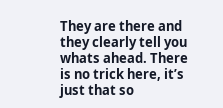They are there and they clearly tell you whats ahead. There is no trick here, it’s just that so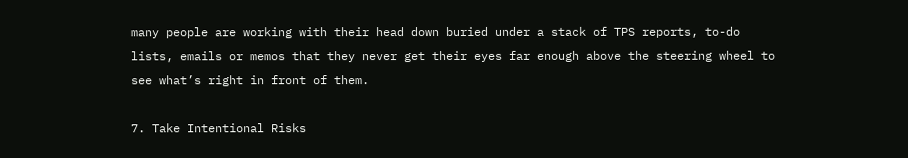many people are working with their head down buried under a stack of TPS reports, to-do lists, emails or memos that they never get their eyes far enough above the steering wheel to see what’s right in front of them.

7. Take Intentional Risks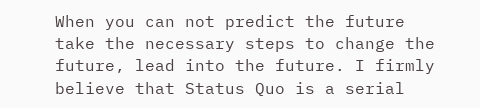When you can not predict the future take the necessary steps to change the future, lead into the future. I firmly believe that Status Quo is a serial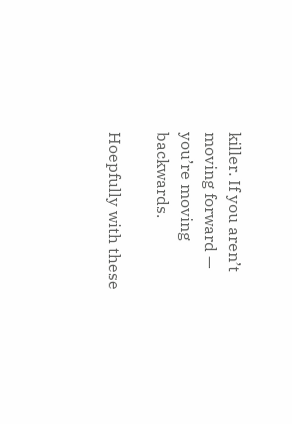killer. If you aren’t moving forward — you’re moving backwards.

Hoepfully with these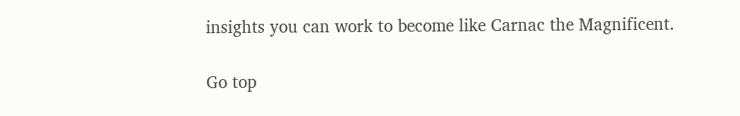insights you can work to become like Carnac the Magnificent.

Go top